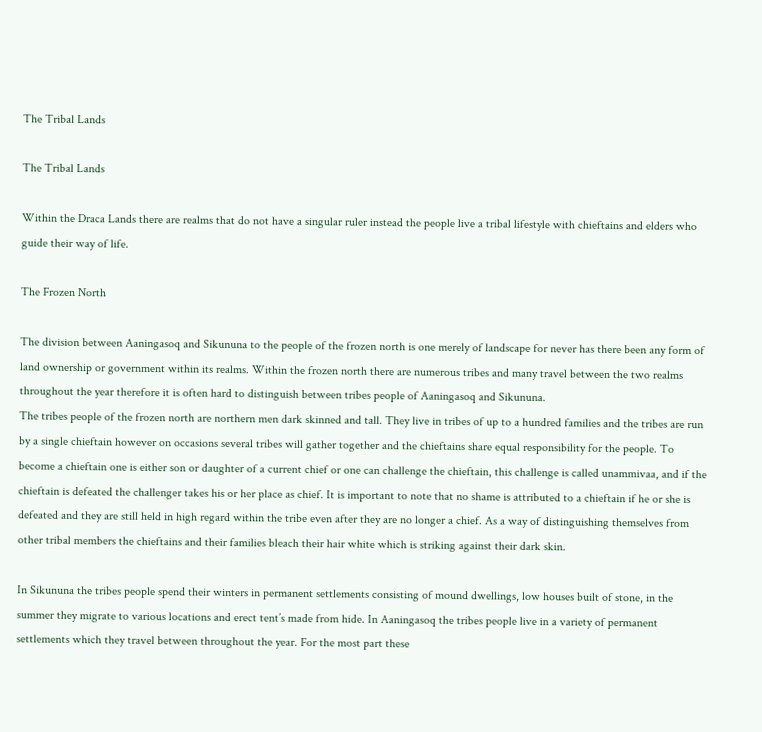The Tribal Lands

The Tribal Lands

Within the Draca Lands there are realms that do not have a singular ruler instead the people live a tribal lifestyle with chieftains and elders who guide their way of life.

The Frozen North

The division between Aaningasoq and Sikununa to the people of the frozen north is one merely of landscape for never has there been any form of land ownership or government within its realms. Within the frozen north there are numerous tribes and many travel between the two realms throughout the year therefore it is often hard to distinguish between tribes people of Aaningasoq and Sikununa.
The tribes people of the frozen north are northern men dark skinned and tall. They live in tribes of up to a hundred families and the tribes are run by a single chieftain however on occasions several tribes will gather together and the chieftains share equal responsibility for the people. To become a chieftain one is either son or daughter of a current chief or one can challenge the chieftain, this challenge is called unammivaa, and if the chieftain is defeated the challenger takes his or her place as chief. It is important to note that no shame is attributed to a chieftain if he or she is defeated and they are still held in high regard within the tribe even after they are no longer a chief. As a way of distinguishing themselves from other tribal members the chieftains and their families bleach their hair white which is striking against their dark skin.

In Sikununa the tribes people spend their winters in permanent settlements consisting of mound dwellings, low houses built of stone, in the summer they migrate to various locations and erect tent’s made from hide. In Aaningasoq the tribes people live in a variety of permanent settlements which they travel between throughout the year. For the most part these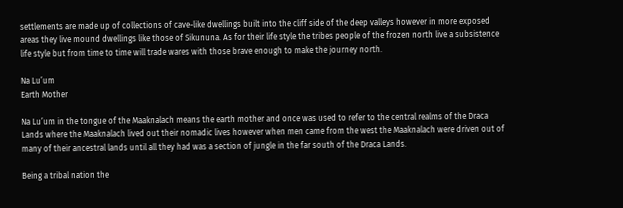settlements are made up of collections of cave-like dwellings built into the cliff side of the deep valleys however in more exposed areas they live mound dwellings like those of Sikununa. As for their life style the tribes people of the frozen north live a subsistence life style but from time to time will trade wares with those brave enough to make the journey north.

Na Lu’um
Earth Mother

Na Lu’um in the tongue of the Maaknalach means the earth mother and once was used to refer to the central realms of the Draca Lands where the Maaknalach lived out their nomadic lives however when men came from the west the Maaknalach were driven out of many of their ancestral lands until all they had was a section of jungle in the far south of the Draca Lands.

Being a tribal nation the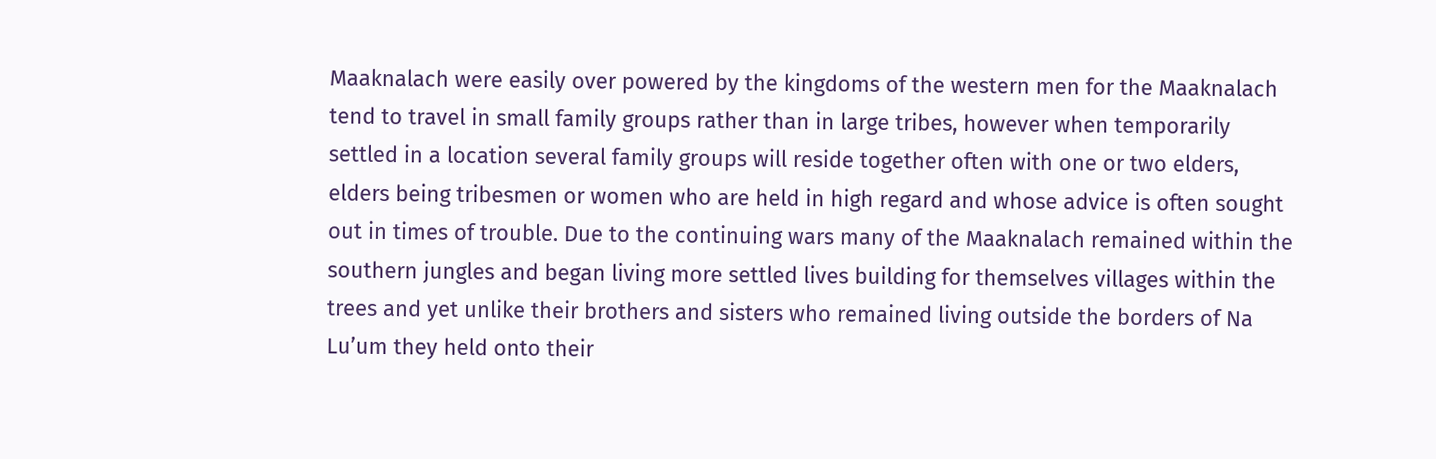Maaknalach were easily over powered by the kingdoms of the western men for the Maaknalach tend to travel in small family groups rather than in large tribes, however when temporarily settled in a location several family groups will reside together often with one or two elders, elders being tribesmen or women who are held in high regard and whose advice is often sought out in times of trouble. Due to the continuing wars many of the Maaknalach remained within the southern jungles and began living more settled lives building for themselves villages within the trees and yet unlike their brothers and sisters who remained living outside the borders of Na Lu’um they held onto their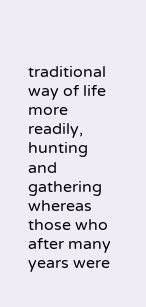traditional way of life more readily, hunting and gathering whereas those who after many years were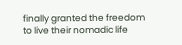finally granted the freedom to live their nomadic life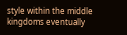style within the middle kingdoms eventually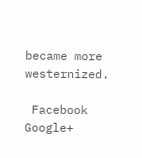became more westernized.

 Facebook Google+